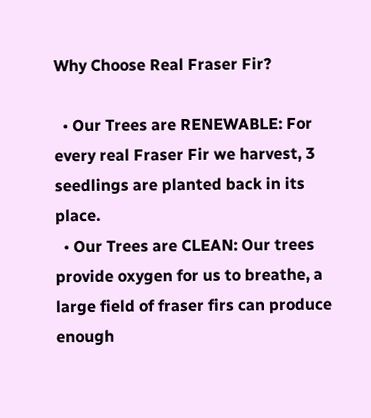Why Choose Real Fraser Fir?

  • Our Trees are RENEWABLE: For every real Fraser Fir we harvest, 3 seedlings are planted back in its place.
  • Our Trees are CLEAN: Our trees provide oxygen for us to breathe, a large field of fraser firs can produce enough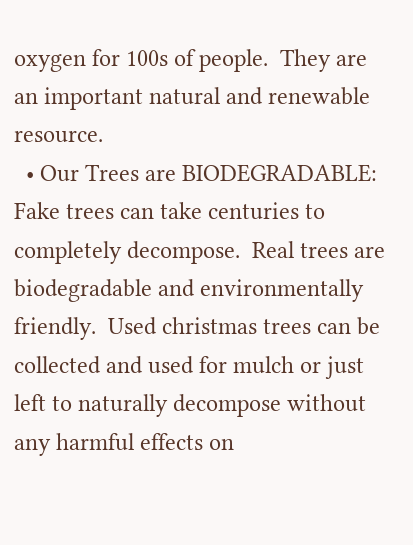oxygen for 100s of people.  They are an important natural and renewable resource.
  • Our Trees are BIODEGRADABLE:  Fake trees can take centuries to completely decompose.  Real trees are biodegradable and environmentally friendly.  Used christmas trees can be collected and used for mulch or just left to naturally decompose without any harmful effects on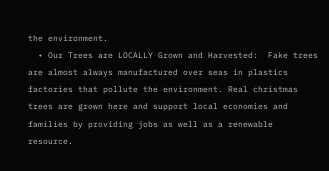the environment.
  • Our Trees are LOCALLY Grown and Harvested:  Fake trees are almost always manufactured over seas in plastics factories that pollute the environment. Real christmas trees are grown here and support local economies and families by providing jobs as well as a renewable resource.